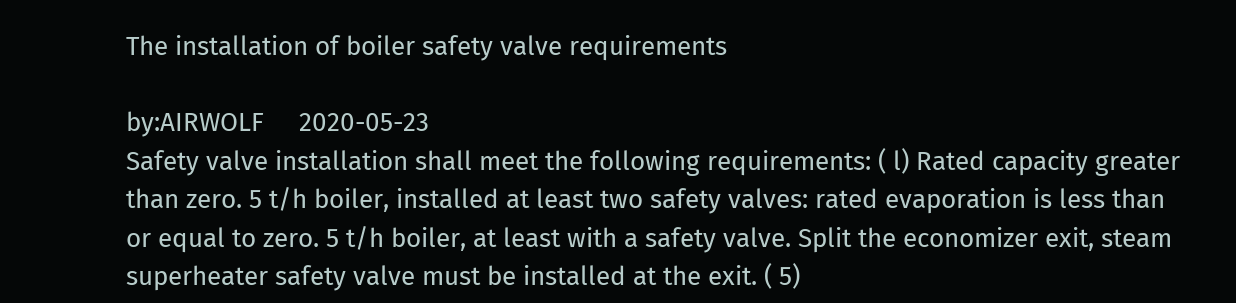The installation of boiler safety valve requirements

by:AIRWOLF     2020-05-23
Safety valve installation shall meet the following requirements: ( l) Rated capacity greater than zero. 5 t/h boiler, installed at least two safety valves: rated evaporation is less than or equal to zero. 5 t/h boiler, at least with a safety valve. Split the economizer exit, steam superheater safety valve must be installed at the exit. ( 5)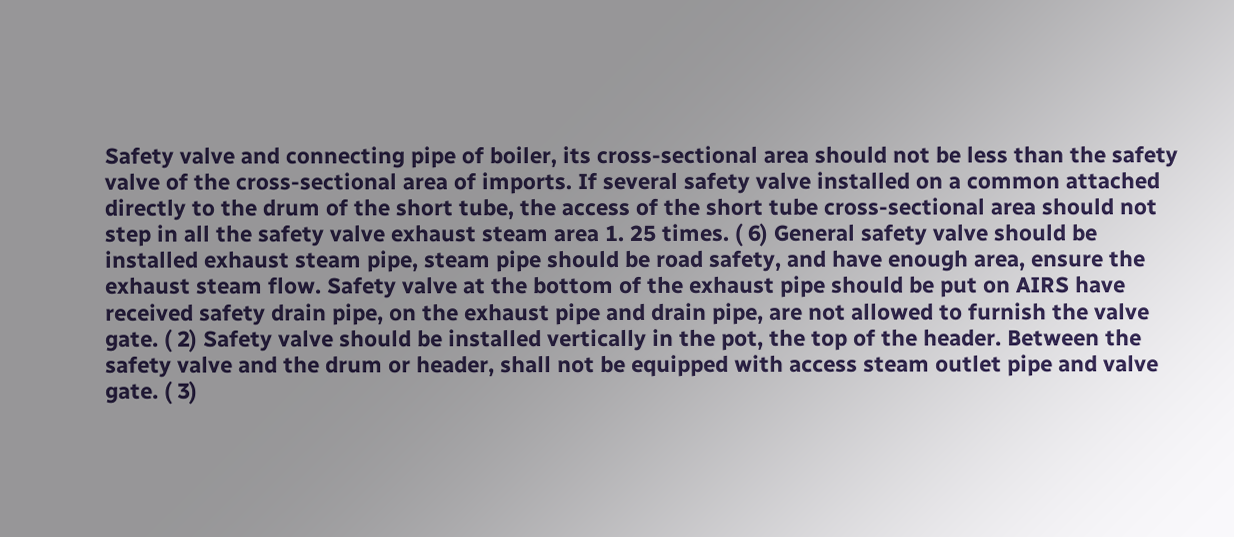Safety valve and connecting pipe of boiler, its cross-sectional area should not be less than the safety valve of the cross-sectional area of imports. If several safety valve installed on a common attached directly to the drum of the short tube, the access of the short tube cross-sectional area should not step in all the safety valve exhaust steam area 1. 25 times. ( 6) General safety valve should be installed exhaust steam pipe, steam pipe should be road safety, and have enough area, ensure the exhaust steam flow. Safety valve at the bottom of the exhaust pipe should be put on AIRS have received safety drain pipe, on the exhaust pipe and drain pipe, are not allowed to furnish the valve gate. ( 2) Safety valve should be installed vertically in the pot, the top of the header. Between the safety valve and the drum or header, shall not be equipped with access steam outlet pipe and valve gate. ( 3)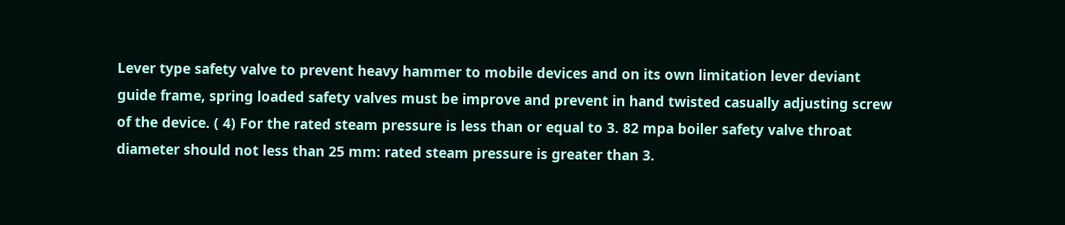Lever type safety valve to prevent heavy hammer to mobile devices and on its own limitation lever deviant guide frame, spring loaded safety valves must be improve and prevent in hand twisted casually adjusting screw of the device. ( 4) For the rated steam pressure is less than or equal to 3. 82 mpa boiler safety valve throat diameter should not less than 25 mm: rated steam pressure is greater than 3.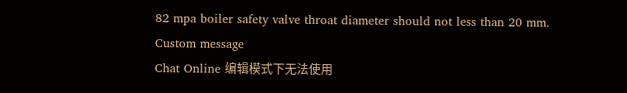82 mpa boiler safety valve throat diameter should not less than 20 mm.
Custom message
Chat Online 编辑模式下无法使用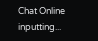Chat Online inputting...